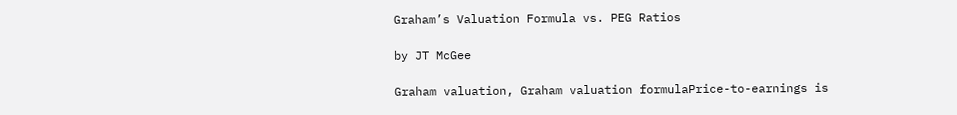Graham’s Valuation Formula vs. PEG Ratios

by JT McGee

Graham valuation, Graham valuation formulaPrice-to-earnings is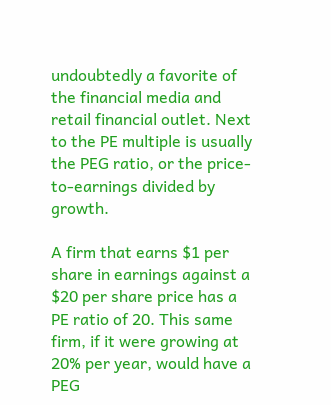undoubtedly a favorite of the financial media and retail financial outlet. Next to the PE multiple is usually the PEG ratio, or the price-to-earnings divided by growth.

A firm that earns $1 per share in earnings against a $20 per share price has a PE ratio of 20. This same firm, if it were growing at 20% per year, would have a PEG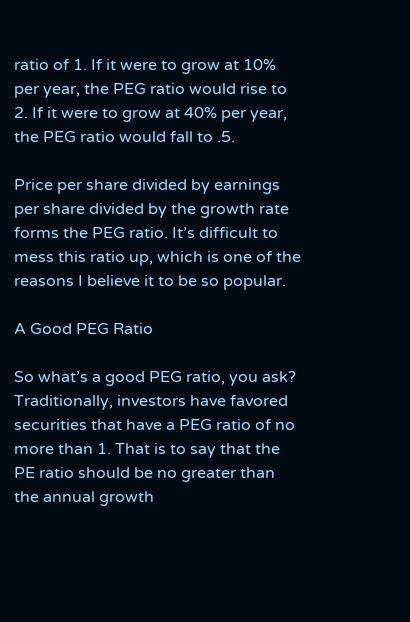ratio of 1. If it were to grow at 10% per year, the PEG ratio would rise to 2. If it were to grow at 40% per year, the PEG ratio would fall to .5.

Price per share divided by earnings per share divided by the growth rate forms the PEG ratio. It’s difficult to mess this ratio up, which is one of the reasons I believe it to be so popular.

A Good PEG Ratio

So what’s a good PEG ratio, you ask? Traditionally, investors have favored securities that have a PEG ratio of no more than 1. That is to say that the PE ratio should be no greater than the annual growth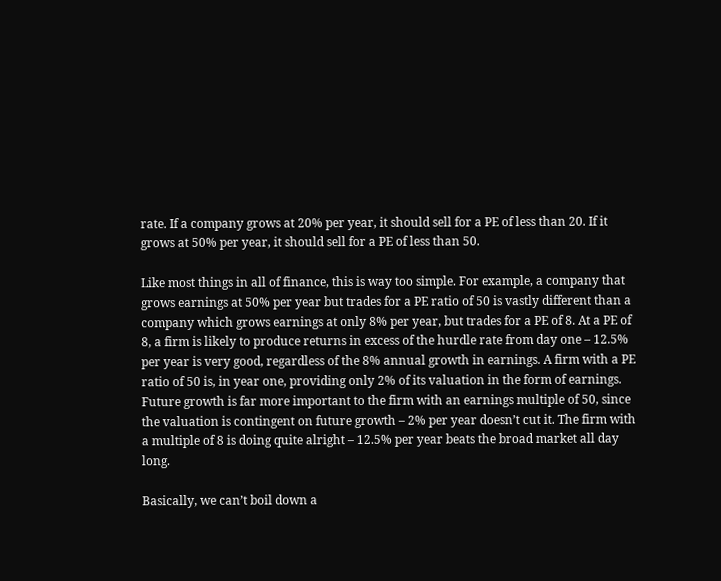rate. If a company grows at 20% per year, it should sell for a PE of less than 20. If it grows at 50% per year, it should sell for a PE of less than 50.

Like most things in all of finance, this is way too simple. For example, a company that grows earnings at 50% per year but trades for a PE ratio of 50 is vastly different than a company which grows earnings at only 8% per year, but trades for a PE of 8. At a PE of 8, a firm is likely to produce returns in excess of the hurdle rate from day one – 12.5% per year is very good, regardless of the 8% annual growth in earnings. A firm with a PE ratio of 50 is, in year one, providing only 2% of its valuation in the form of earnings. Future growth is far more important to the firm with an earnings multiple of 50, since the valuation is contingent on future growth – 2% per year doesn’t cut it. The firm with a multiple of 8 is doing quite alright – 12.5% per year beats the broad market all day long.

Basically, we can’t boil down a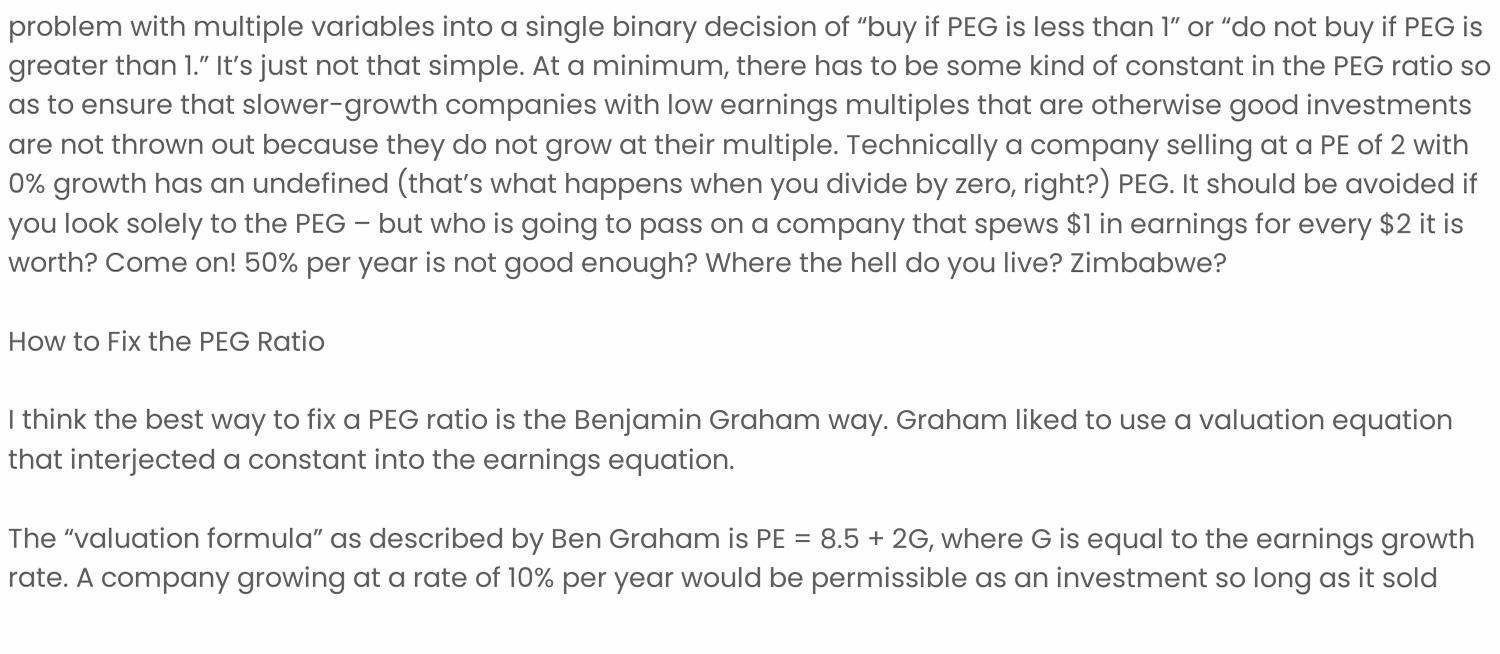problem with multiple variables into a single binary decision of “buy if PEG is less than 1” or “do not buy if PEG is greater than 1.” It’s just not that simple. At a minimum, there has to be some kind of constant in the PEG ratio so as to ensure that slower-growth companies with low earnings multiples that are otherwise good investments are not thrown out because they do not grow at their multiple. Technically a company selling at a PE of 2 with 0% growth has an undefined (that’s what happens when you divide by zero, right?) PEG. It should be avoided if you look solely to the PEG – but who is going to pass on a company that spews $1 in earnings for every $2 it is worth? Come on! 50% per year is not good enough? Where the hell do you live? Zimbabwe?

How to Fix the PEG Ratio

I think the best way to fix a PEG ratio is the Benjamin Graham way. Graham liked to use a valuation equation that interjected a constant into the earnings equation.

The “valuation formula” as described by Ben Graham is PE = 8.5 + 2G, where G is equal to the earnings growth rate. A company growing at a rate of 10% per year would be permissible as an investment so long as it sold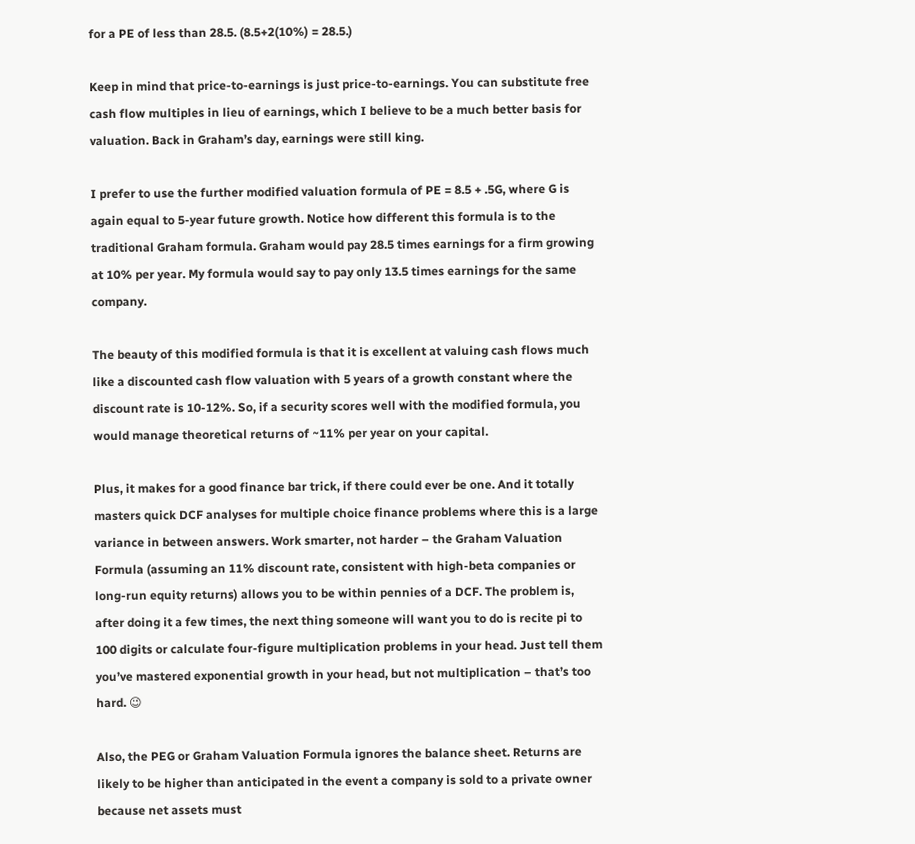for a PE of less than 28.5. (8.5+2(10%) = 28.5.)

Keep in mind that price-to-earnings is just price-to-earnings. You can substitute free cash flow multiples in lieu of earnings, which I believe to be a much better basis for valuation. Back in Graham’s day, earnings were still king.

I prefer to use the further modified valuation formula of PE = 8.5 + .5G, where G is again equal to 5-year future growth. Notice how different this formula is to the traditional Graham formula. Graham would pay 28.5 times earnings for a firm growing at 10% per year. My formula would say to pay only 13.5 times earnings for the same company.

The beauty of this modified formula is that it is excellent at valuing cash flows much like a discounted cash flow valuation with 5 years of a growth constant where the discount rate is 10-12%. So, if a security scores well with the modified formula, you would manage theoretical returns of ~11% per year on your capital.

Plus, it makes for a good finance bar trick, if there could ever be one. And it totally masters quick DCF analyses for multiple choice finance problems where this is a large variance in between answers. Work smarter, not harder – the Graham Valuation Formula (assuming an 11% discount rate, consistent with high-beta companies or long-run equity returns) allows you to be within pennies of a DCF. The problem is, after doing it a few times, the next thing someone will want you to do is recite pi to 100 digits or calculate four-figure multiplication problems in your head. Just tell them you’ve mastered exponential growth in your head, but not multiplication – that’s too hard. 😉

Also, the PEG or Graham Valuation Formula ignores the balance sheet. Returns are likely to be higher than anticipated in the event a company is sold to a private owner because net assets must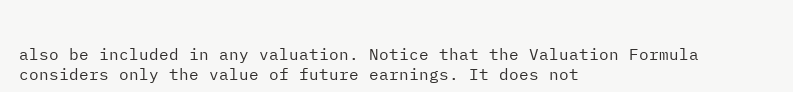also be included in any valuation. Notice that the Valuation Formula considers only the value of future earnings. It does not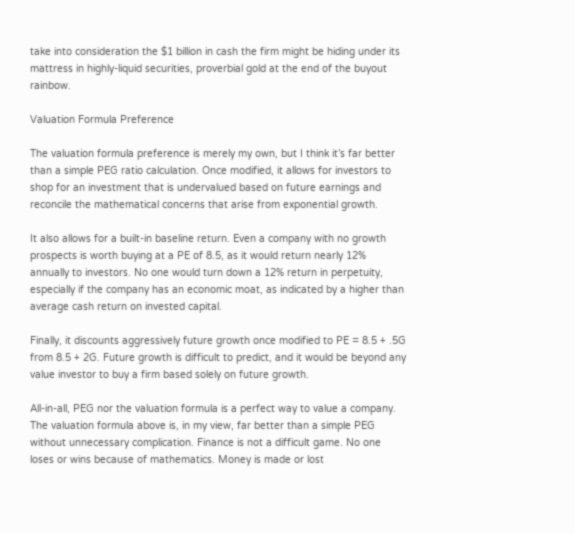take into consideration the $1 billion in cash the firm might be hiding under its mattress in highly-liquid securities, proverbial gold at the end of the buyout rainbow.

Valuation Formula Preference

The valuation formula preference is merely my own, but I think it’s far better than a simple PEG ratio calculation. Once modified, it allows for investors to shop for an investment that is undervalued based on future earnings and reconcile the mathematical concerns that arise from exponential growth.

It also allows for a built-in baseline return. Even a company with no growth prospects is worth buying at a PE of 8.5, as it would return nearly 12% annually to investors. No one would turn down a 12% return in perpetuity, especially if the company has an economic moat, as indicated by a higher than average cash return on invested capital.

Finally, it discounts aggressively future growth once modified to PE = 8.5 + .5G from 8.5 + 2G. Future growth is difficult to predict, and it would be beyond any value investor to buy a firm based solely on future growth.

All-in-all, PEG nor the valuation formula is a perfect way to value a company. The valuation formula above is, in my view, far better than a simple PEG without unnecessary complication. Finance is not a difficult game. No one loses or wins because of mathematics. Money is made or lost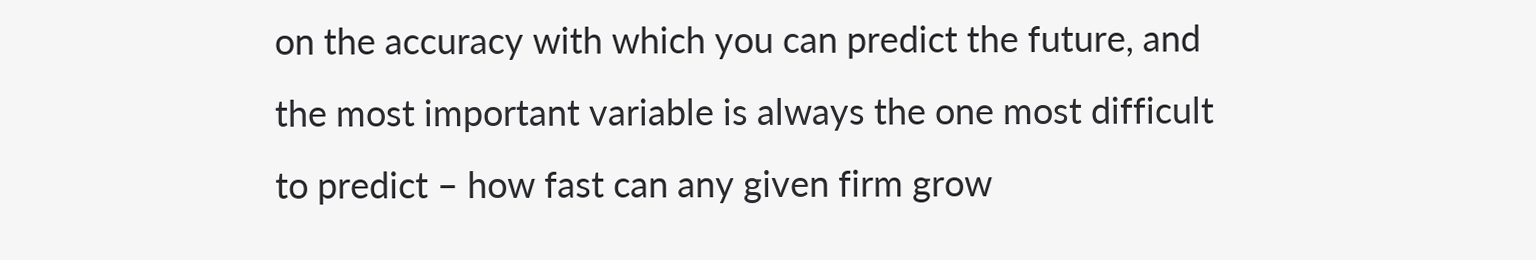on the accuracy with which you can predict the future, and the most important variable is always the one most difficult to predict – how fast can any given firm grow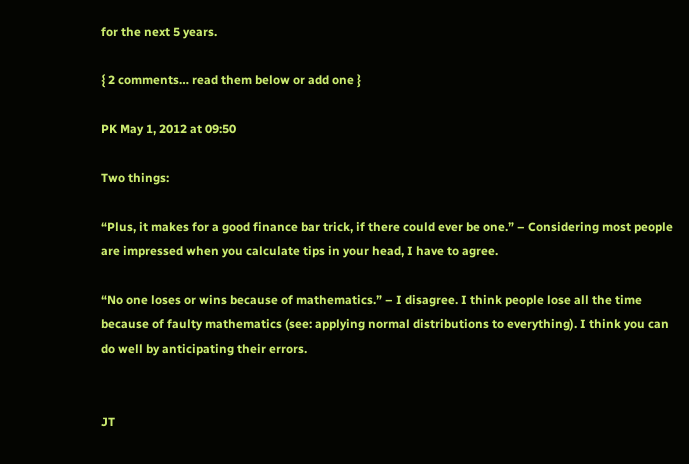for the next 5 years.

{ 2 comments… read them below or add one }

PK May 1, 2012 at 09:50

Two things:

“Plus, it makes for a good finance bar trick, if there could ever be one.” – Considering most people are impressed when you calculate tips in your head, I have to agree.

“No one loses or wins because of mathematics.” – I disagree. I think people lose all the time because of faulty mathematics (see: applying normal distributions to everything). I think you can do well by anticipating their errors.


JT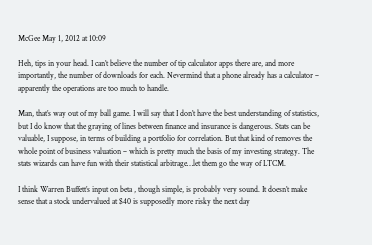McGee May 1, 2012 at 10:09

Heh, tips in your head. I can’t believe the number of tip calculator apps there are, and more importantly, the number of downloads for each. Nevermind that a phone already has a calculator – apparently the operations are too much to handle.

Man, that’s way out of my ball game. I will say that I don’t have the best understanding of statistics, but I do know that the graying of lines between finance and insurance is dangerous. Stats can be valuable, I suppose, in terms of building a portfolio for correlation. But that kind of removes the whole point of business valuation – which is pretty much the basis of my investing strategy. The stats wizards can have fun with their statistical arbitrage…let them go the way of LTCM.

I think Warren Buffett’s input on beta , though simple, is probably very sound. It doesn’t make sense that a stock undervalued at $40 is supposedly more risky the next day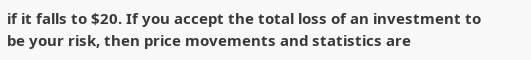if it falls to $20. If you accept the total loss of an investment to be your risk, then price movements and statistics are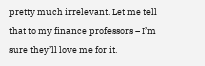pretty much irrelevant. Let me tell that to my finance professors – I’m sure they’ll love me for it.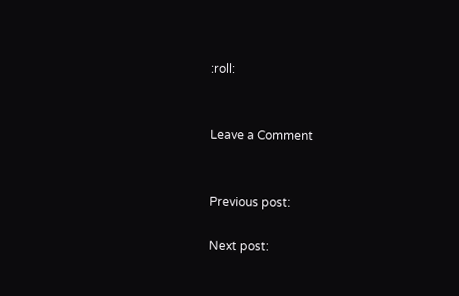:roll:


Leave a Comment


Previous post:

Next post: